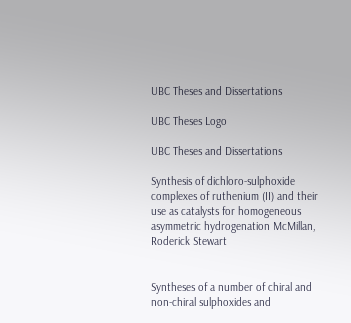UBC Theses and Dissertations

UBC Theses Logo

UBC Theses and Dissertations

Synthesis of dichloro-sulphoxide complexes of ruthenium (II) and their use as catalysts for homogeneous asymmetric hydrogenation McMillan, Roderick Stewart


Syntheses of a number of chiral and non-chiral sulphoxides and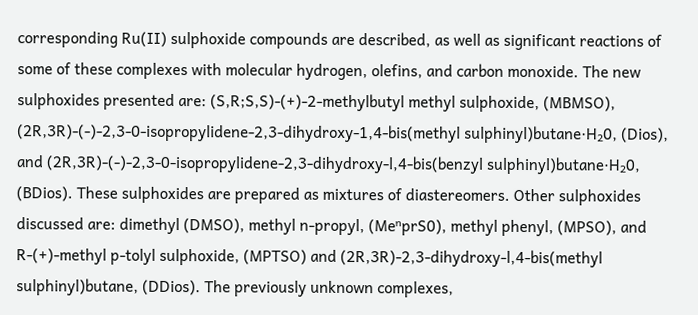corresponding Ru(II) sulphoxide compounds are described, as well as significant reactions of some of these complexes with molecular hydrogen, olefins, and carbon monoxide. The new sulphoxides presented are: (S,R;S,S)-(+)-2-methylbutyl methyl sulphoxide, (MBMSO), (2R,3R)-(-)-2,3-0-isopropylidene-2,3-dihydroxy-1,4-bis(methyl sulphinyl)butane‧H₂0, (Dios), and (2R,3R)-(-)-2,3-0-isopropylidene-2,3-dihydroxy-l,4-bis(benzyl sulphinyl)butane‧H₂0, (BDios). These sulphoxides are prepared as mixtures of diastereomers. Other sulphoxides discussed are: dimethyl (DMSO), methyl n-propyl, (MeⁿprS0), methyl phenyl, (MPSO), and R-(+)-methyl p-tolyl sulphoxide, (MPTSO) and (2R,3R)-2,3-dihydroxy-l,4-bis(methyl sulphinyl)butane, (DDios). The previously unknown complexes,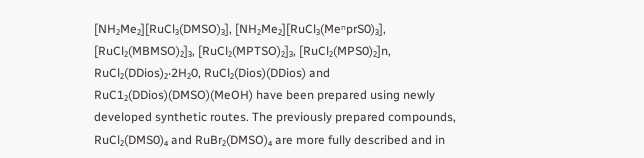[NH₂Me₂][RuCl₃(DMSO)₃], [NH₂Me₂][RuCl₃(MeⁿprS0)₃], [RuCl₂(MBMSO)₂]₃, [RuCl₂(MPTSO)₂]₃, [RuCl₂(MPS0)₂]n, RuCl₂(DDios)₂‧2H₂0, RuCl₂(Dios)(DDios) and RuC1₂(DDios)(DMSO)(MeOH) have been prepared using newly developed synthetic routes. The previously prepared compounds, RuCl₂(DMS0)₄ and RuBr₂(DMSO)₄ are more fully described and in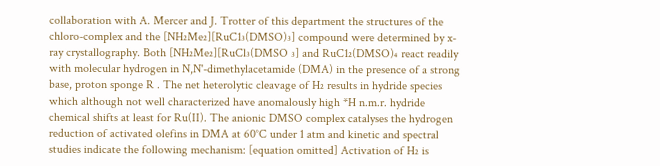collaboration with A. Mercer and J. Trotter of this department the structures of the chloro-complex and the [NH₂Me₂][RuC1₃(DMSO)₃] compound were determined by x-ray crystallography. Both [NH₂Me₂][RuCl₃(DMSO ₃] and RuC1₂(DMSO)₄ react readily with molecular hydrogen in N,N'-dimethylacetamide (DMA) in the presence of a strong base, proton sponge R . The net heterolytic cleavage of H₂ results in hydride species which although not well characterized have anomalously high *H n.m.r. hydride chemical shifts at least for Ru(II). The anionic DMSO complex catalyses the hydrogen reduction of activated olefins in DMA at 60°C under 1 atm and kinetic and spectral studies indicate the following mechanism: [equation omitted] Activation of H₂ is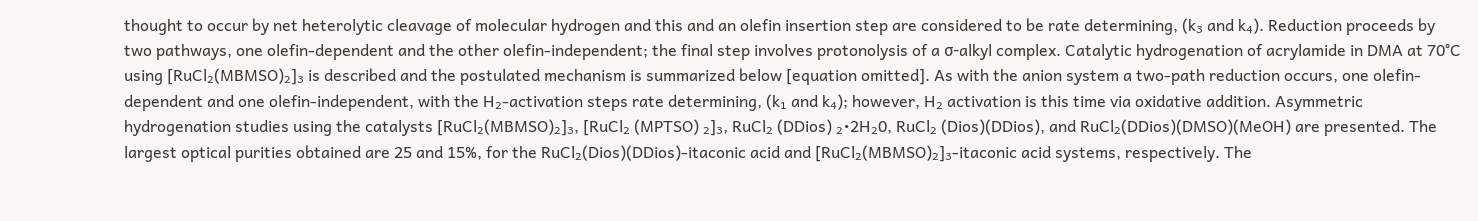thought to occur by net heterolytic cleavage of molecular hydrogen and this and an olefin insertion step are considered to be rate determining, (k₃ and k₄). Reduction proceeds by two pathways, one olefin-dependent and the other olefin-independent; the final step involves protonolysis of a σ-alkyl complex. Catalytic hydrogenation of acrylamide in DMA at 70°C using [RuCl₂(MBMSO)₂]₃ is described and the postulated mechanism is summarized below [equation omitted]. As with the anion system a two-path reduction occurs, one olefin-dependent and one olefin-independent, with the H₂-activation steps rate determining, (k₁ and k₄); however, H₂ activation is this time via oxidative addition. Asymmetric hydrogenation studies using the catalysts [RuCl₂(MBMSO)₂]₃, [RuCl₂ (MPTSO) ₂]₃, RuCl₂ (DDios) ₂•2H₂0, RuCl₂ (Dios)(DDios), and RuCl₂(DDios)(DMSO)(MeOH) are presented. The largest optical purities obtained are 25 and 15%, for the RuCl₂(Dios)(DDios)-itaconic acid and [RuCl₂(MBMSO)₂]₃-itaconic acid systems, respectively. The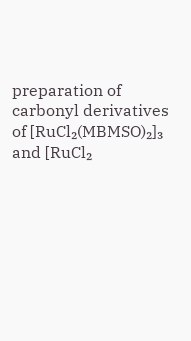preparation of carbonyl derivatives of [RuCl₂(MBMSO)₂]₃ and [RuCl₂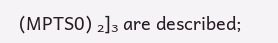(MPTS0) ₂]₃ are described;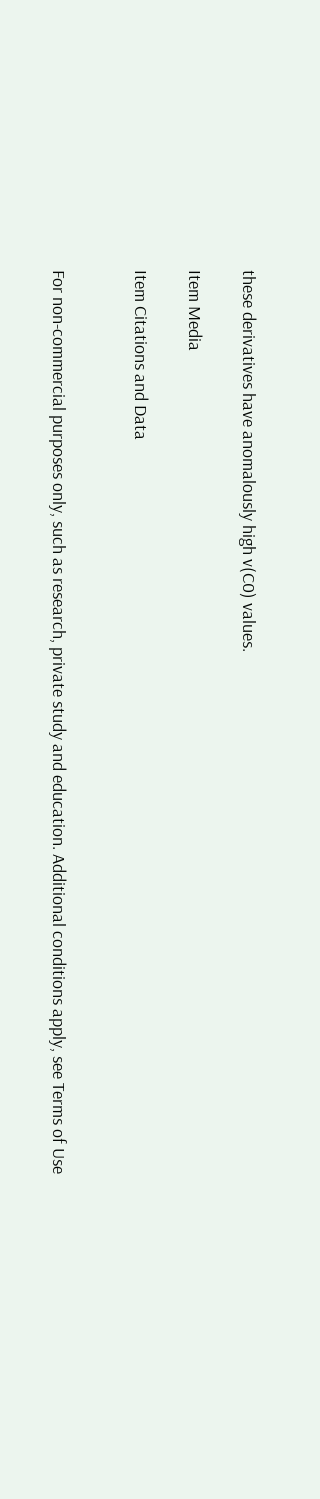these derivatives have anomalously high v(C0) values.

Item Media

Item Citations and Data


For non-commercial purposes only, such as research, private study and education. Additional conditions apply, see Terms of Use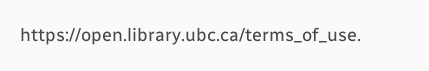https://open.library.ubc.ca/terms_of_use.